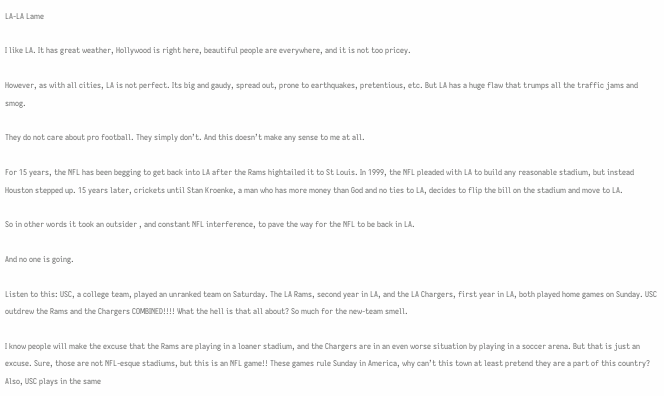LA-LA Lame

I like LA. It has great weather, Hollywood is right here, beautiful people are everywhere, and it is not too pricey.

However, as with all cities, LA is not perfect. Its big and gaudy, spread out, prone to earthquakes, pretentious, etc. But LA has a huge flaw that trumps all the traffic jams and smog.

They do not care about pro football. They simply don’t. And this doesn’t make any sense to me at all.

For 15 years, the NFL has been begging to get back into LA after the Rams hightailed it to St Louis. In 1999, the NFL pleaded with LA to build any reasonable stadium, but instead Houston stepped up. 15 years later, crickets until Stan Kroenke, a man who has more money than God and no ties to LA, decides to flip the bill on the stadium and move to LA.

So in other words it took an outsider , and constant NFL interference, to pave the way for the NFL to be back in LA.

And no one is going.

Listen to this: USC, a college team, played an unranked team on Saturday. The LA Rams, second year in LA, and the LA Chargers, first year in LA, both played home games on Sunday. USC outdrew the Rams and the Chargers COMBINED!!!! What the hell is that all about? So much for the new-team smell.

I know people will make the excuse that the Rams are playing in a loaner stadium, and the Chargers are in an even worse situation by playing in a soccer arena. But that is just an excuse. Sure, those are not NFL-esque stadiums, but this is an NFL game!! These games rule Sunday in America, why can’t this town at least pretend they are a part of this country? Also, USC plays in the same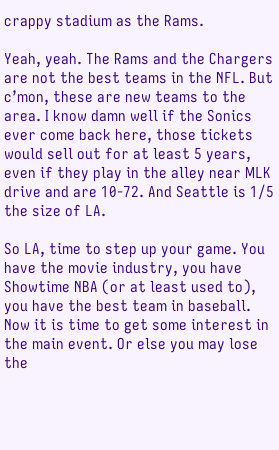crappy stadium as the Rams.

Yeah, yeah. The Rams and the Chargers are not the best teams in the NFL. But c’mon, these are new teams to the area. I know damn well if the Sonics ever come back here, those tickets would sell out for at least 5 years, even if they play in the alley near MLK drive and are 10-72. And Seattle is 1/5 the size of LA.

So LA, time to step up your game. You have the movie industry, you have Showtime NBA (or at least used to), you have the best team in baseball. Now it is time to get some interest in the main event. Or else you may lose the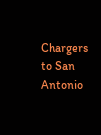Chargers to San Antonio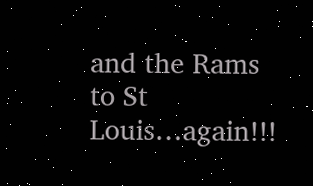and the Rams to St Louis…again!!!